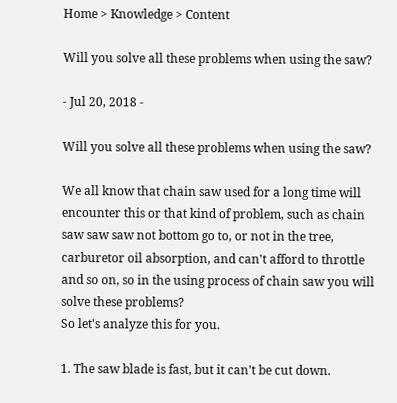Home > Knowledge > Content

Will you solve all these problems when using the saw?

- Jul 20, 2018 -

Will you solve all these problems when using the saw?

We all know that chain saw used for a long time will encounter this or that kind of problem, such as chain saw saw saw not bottom go to, or not in the tree, carburetor oil absorption, and can't afford to throttle and so on, so in the using process of chain saw you will solve these problems?
So let's analyze this for you.

1. The saw blade is fast, but it can't be cut down.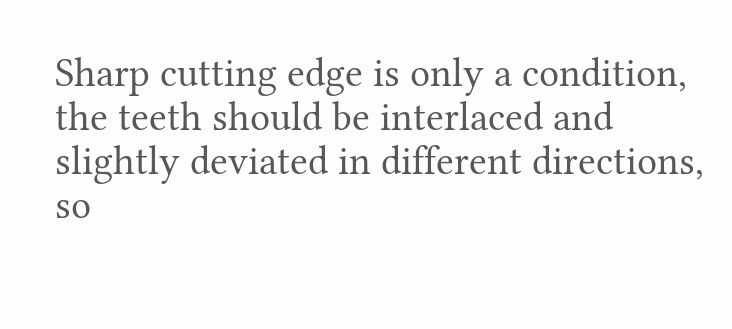Sharp cutting edge is only a condition, the teeth should be interlaced and slightly deviated in different directions, so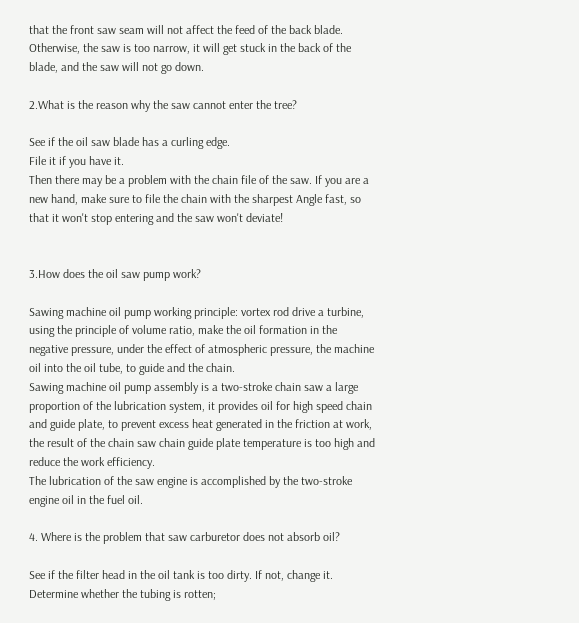that the front saw seam will not affect the feed of the back blade.
Otherwise, the saw is too narrow, it will get stuck in the back of the blade, and the saw will not go down.

2.What is the reason why the saw cannot enter the tree?

See if the oil saw blade has a curling edge.
File it if you have it.
Then there may be a problem with the chain file of the saw. If you are a new hand, make sure to file the chain with the sharpest Angle fast, so that it won't stop entering and the saw won't deviate!


3.How does the oil saw pump work?

Sawing machine oil pump working principle: vortex rod drive a turbine, using the principle of volume ratio, make the oil formation in the negative pressure, under the effect of atmospheric pressure, the machine oil into the oil tube, to guide and the chain.
Sawing machine oil pump assembly is a two-stroke chain saw a large proportion of the lubrication system, it provides oil for high speed chain and guide plate, to prevent excess heat generated in the friction at work, the result of the chain saw chain guide plate temperature is too high and reduce the work efficiency.
The lubrication of the saw engine is accomplished by the two-stroke engine oil in the fuel oil.

4. Where is the problem that saw carburetor does not absorb oil?

See if the filter head in the oil tank is too dirty. If not, change it.
Determine whether the tubing is rotten;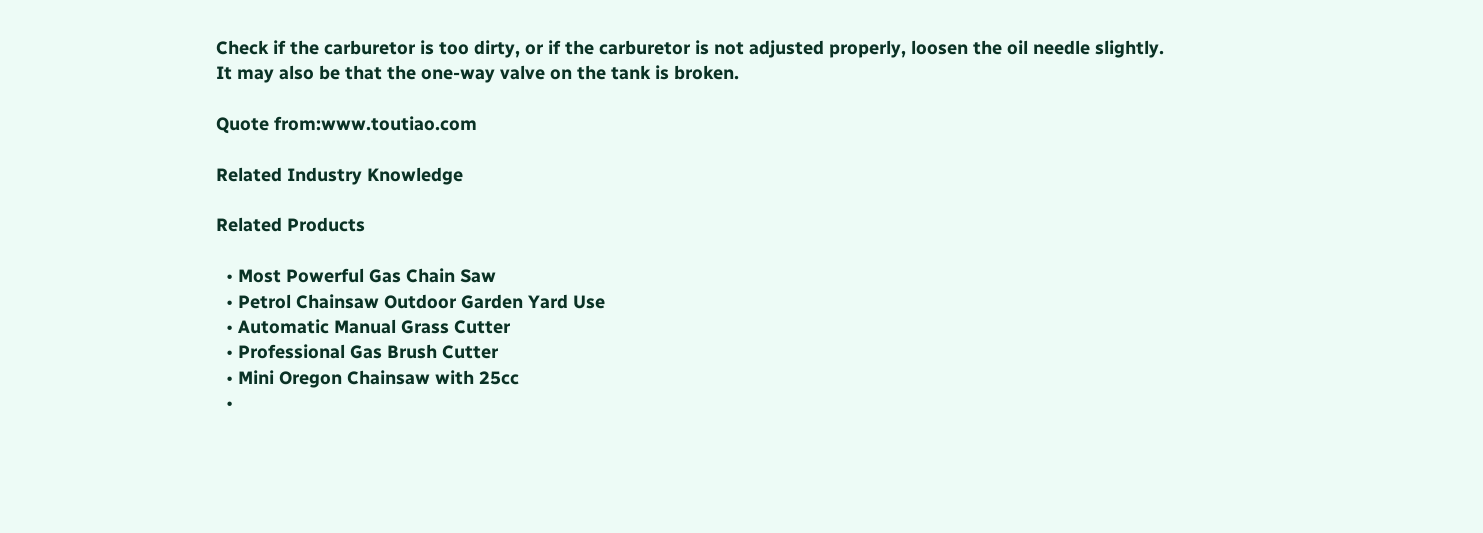Check if the carburetor is too dirty, or if the carburetor is not adjusted properly, loosen the oil needle slightly.
It may also be that the one-way valve on the tank is broken.

Quote from:www.toutiao.com

Related Industry Knowledge

Related Products

  • Most Powerful Gas Chain Saw
  • Petrol Chainsaw Outdoor Garden Yard Use
  • Automatic Manual Grass Cutter
  • Professional Gas Brush Cutter
  • Mini Oregon Chainsaw with 25cc
  •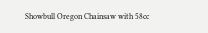Showbull Oregon Chainsaw with 58cc